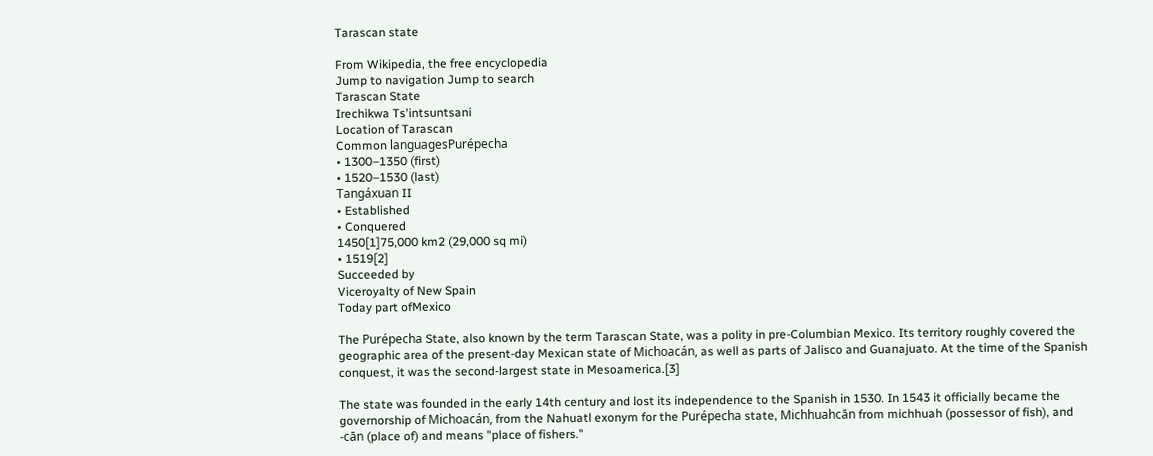Tarascan state

From Wikipedia, the free encyclopedia
Jump to navigation Jump to search
Tarascan State
Irechikwa Ts'intsuntsani
Location of Tarascan
Common languagesPurépecha
• 1300–1350 (first)
• 1520–1530 (last)
Tangáxuan II
• Established
• Conquered
1450[1]75,000 km2 (29,000 sq mi)
• 1519[2]
Succeeded by
Viceroyalty of New Spain
Today part ofMexico

The Purépecha State, also known by the term Tarascan State, was a polity in pre-Columbian Mexico. Its territory roughly covered the geographic area of the present-day Mexican state of Michoacán, as well as parts of Jalisco and Guanajuato. At the time of the Spanish conquest, it was the second-largest state in Mesoamerica.[3]

The state was founded in the early 14th century and lost its independence to the Spanish in 1530. In 1543 it officially became the governorship of Michoacán, from the Nahuatl exonym for the Purépecha state, Michhuahcān from michhuah (possessor of fish), and -cān (place of) and means "place of fishers."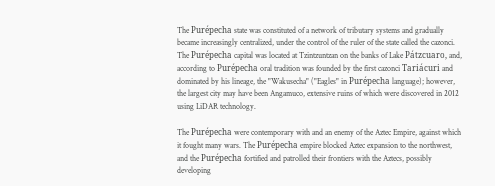The Purépecha state was constituted of a network of tributary systems and gradually became increasingly centralized, under the control of the ruler of the state called the cazonci. The Purépecha capital was located at Tzintzuntzan on the banks of Lake Pátzcuaro, and, according to Purépecha oral tradition was founded by the first cazonci Tariácuri and dominated by his lineage, the "Wakusecha" ("Eagles" in Purépecha language); however, the largest city may have been Angamuco, extensive ruins of which were discovered in 2012 using LiDAR technology.

The Purépecha were contemporary with and an enemy of the Aztec Empire, against which it fought many wars. The Purépecha empire blocked Aztec expansion to the northwest, and the Purépecha fortified and patrolled their frontiers with the Aztecs, possibly developing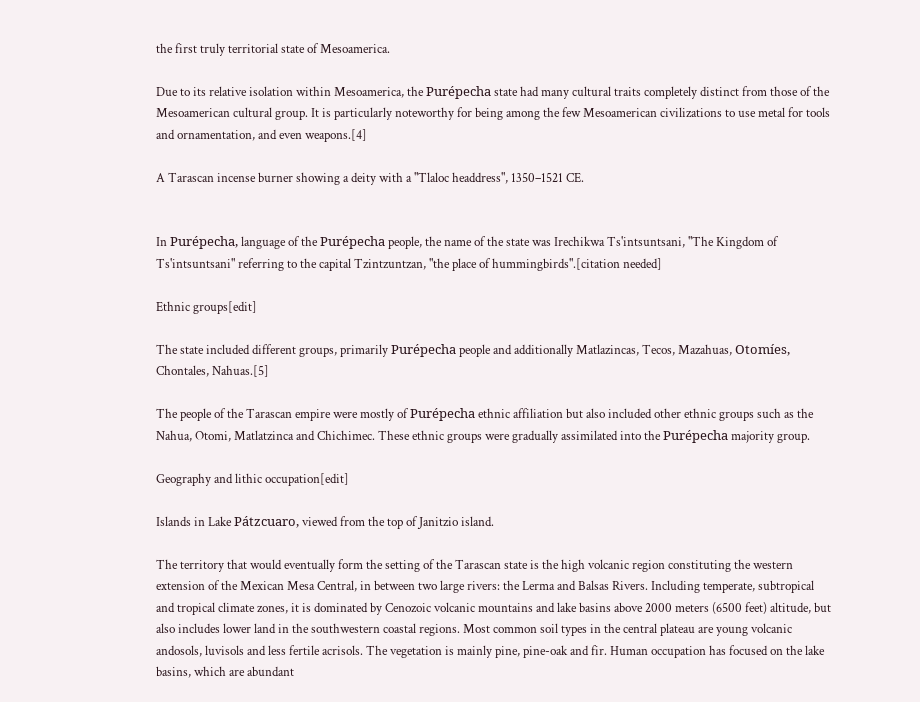the first truly territorial state of Mesoamerica.

Due to its relative isolation within Mesoamerica, the Purépecha state had many cultural traits completely distinct from those of the Mesoamerican cultural group. It is particularly noteworthy for being among the few Mesoamerican civilizations to use metal for tools and ornamentation, and even weapons.[4]

A Tarascan incense burner showing a deity with a "Tlaloc headdress", 1350–1521 CE.


In Purépecha, language of the Purépecha people, the name of the state was Irechikwa Ts'intsuntsani, "The Kingdom of Ts'intsuntsani" referring to the capital Tzintzuntzan, "the place of hummingbirds".[citation needed]

Ethnic groups[edit]

The state included different groups, primarily Purépecha people and additionally Matlazincas, Tecos, Mazahuas, Otomíes, Chontales, Nahuas.[5]

The people of the Tarascan empire were mostly of Purépecha ethnic affiliation but also included other ethnic groups such as the Nahua, Otomi, Matlatzinca and Chichimec. These ethnic groups were gradually assimilated into the Purépecha majority group.

Geography and lithic occupation[edit]

Islands in Lake Pátzcuaro, viewed from the top of Janitzio island.

The territory that would eventually form the setting of the Tarascan state is the high volcanic region constituting the western extension of the Mexican Mesa Central, in between two large rivers: the Lerma and Balsas Rivers. Including temperate, subtropical and tropical climate zones, it is dominated by Cenozoic volcanic mountains and lake basins above 2000 meters (6500 feet) altitude, but also includes lower land in the southwestern coastal regions. Most common soil types in the central plateau are young volcanic andosols, luvisols and less fertile acrisols. The vegetation is mainly pine, pine-oak and fir. Human occupation has focused on the lake basins, which are abundant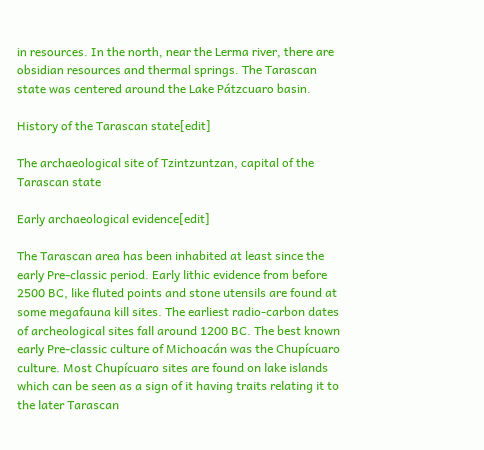in resources. In the north, near the Lerma river, there are obsidian resources and thermal springs. The Tarascan state was centered around the Lake Pátzcuaro basin.

History of the Tarascan state[edit]

The archaeological site of Tzintzuntzan, capital of the Tarascan state

Early archaeological evidence[edit]

The Tarascan area has been inhabited at least since the early Pre-classic period. Early lithic evidence from before 2500 BC, like fluted points and stone utensils are found at some megafauna kill sites. The earliest radio-carbon dates of archeological sites fall around 1200 BC. The best known early Pre-classic culture of Michoacán was the Chupícuaro culture. Most Chupícuaro sites are found on lake islands which can be seen as a sign of it having traits relating it to the later Tarascan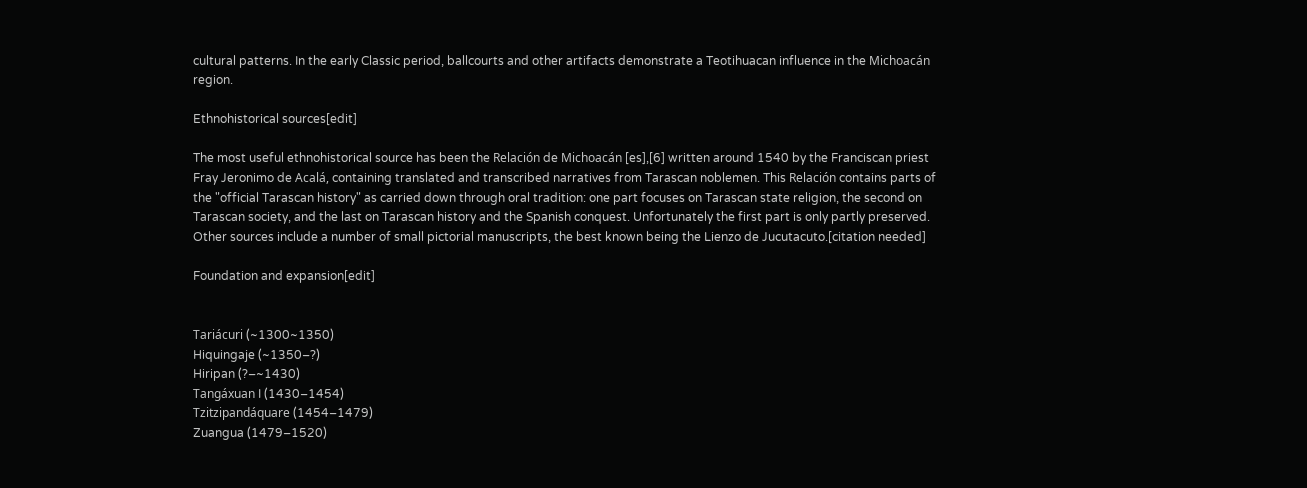cultural patterns. In the early Classic period, ballcourts and other artifacts demonstrate a Teotihuacan influence in the Michoacán region.

Ethnohistorical sources[edit]

The most useful ethnohistorical source has been the Relación de Michoacán [es],[6] written around 1540 by the Franciscan priest Fray Jeronimo de Acalá, containing translated and transcribed narratives from Tarascan noblemen. This Relación contains parts of the "official Tarascan history" as carried down through oral tradition: one part focuses on Tarascan state religion, the second on Tarascan society, and the last on Tarascan history and the Spanish conquest. Unfortunately the first part is only partly preserved. Other sources include a number of small pictorial manuscripts, the best known being the Lienzo de Jucutacuto.[citation needed]

Foundation and expansion[edit]


Tariácuri (~1300~1350)
Hiquingaje (~1350–?)
Hiripan (?–~1430)
Tangáxuan I (1430–1454)
Tzitzipandáquare (1454–1479)
Zuangua (1479–1520)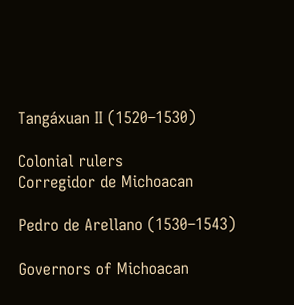Tangáxuan II (1520–1530)

Colonial rulers
Corregidor de Michoacan

Pedro de Arellano (1530–1543)

Governors of Michoacan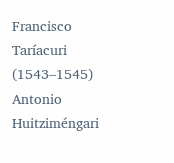Francisco Taríacuri (1543–1545)
Antonio Huitziméngari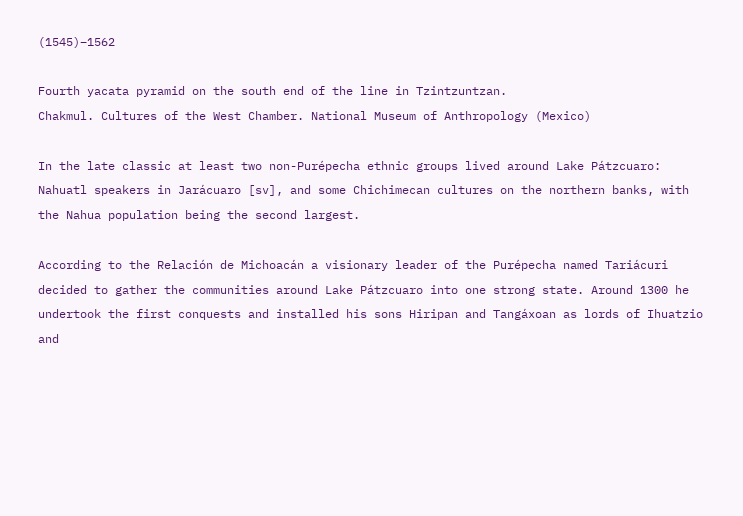(1545)–1562

Fourth yacata pyramid on the south end of the line in Tzintzuntzan.
Chakmul. Cultures of the West Chamber. National Museum of Anthropology (Mexico)

In the late classic at least two non-Purépecha ethnic groups lived around Lake Pátzcuaro: Nahuatl speakers in Jarácuaro [sv], and some Chichimecan cultures on the northern banks, with the Nahua population being the second largest.

According to the Relación de Michoacán a visionary leader of the Purépecha named Tariácuri decided to gather the communities around Lake Pátzcuaro into one strong state. Around 1300 he undertook the first conquests and installed his sons Hiripan and Tangáxoan as lords of Ihuatzio and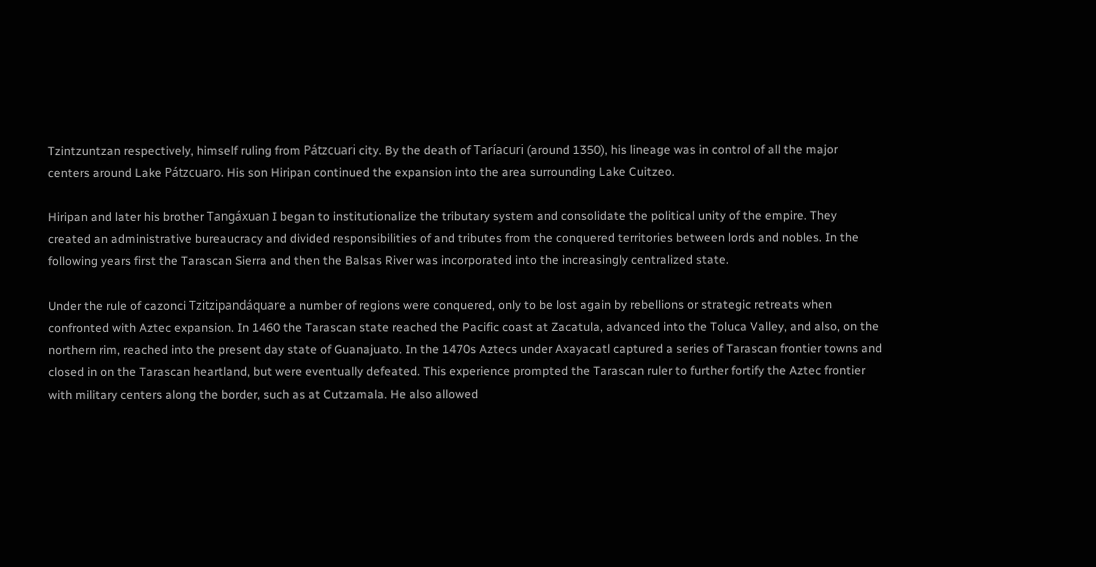Tzintzuntzan respectively, himself ruling from Pátzcuari city. By the death of Taríacuri (around 1350), his lineage was in control of all the major centers around Lake Pátzcuaro. His son Hiripan continued the expansion into the area surrounding Lake Cuitzeo.

Hiripan and later his brother Tangáxuan I began to institutionalize the tributary system and consolidate the political unity of the empire. They created an administrative bureaucracy and divided responsibilities of and tributes from the conquered territories between lords and nobles. In the following years first the Tarascan Sierra and then the Balsas River was incorporated into the increasingly centralized state.

Under the rule of cazonci Tzitzipandáquare a number of regions were conquered, only to be lost again by rebellions or strategic retreats when confronted with Aztec expansion. In 1460 the Tarascan state reached the Pacific coast at Zacatula, advanced into the Toluca Valley, and also, on the northern rim, reached into the present day state of Guanajuato. In the 1470s Aztecs under Axayacatl captured a series of Tarascan frontier towns and closed in on the Tarascan heartland, but were eventually defeated. This experience prompted the Tarascan ruler to further fortify the Aztec frontier with military centers along the border, such as at Cutzamala. He also allowed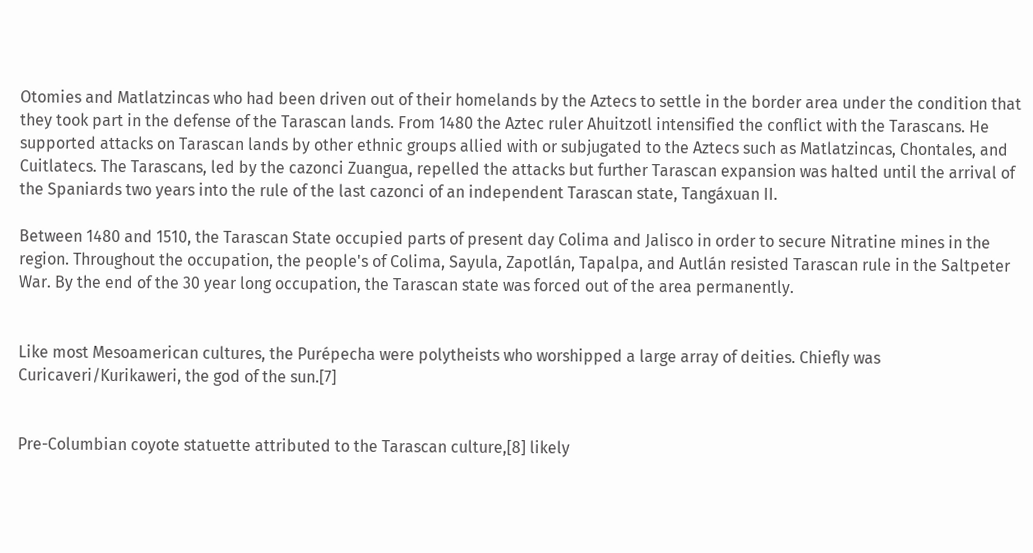Otomies and Matlatzincas who had been driven out of their homelands by the Aztecs to settle in the border area under the condition that they took part in the defense of the Tarascan lands. From 1480 the Aztec ruler Ahuitzotl intensified the conflict with the Tarascans. He supported attacks on Tarascan lands by other ethnic groups allied with or subjugated to the Aztecs such as Matlatzincas, Chontales, and Cuitlatecs. The Tarascans, led by the cazonci Zuangua, repelled the attacks but further Tarascan expansion was halted until the arrival of the Spaniards two years into the rule of the last cazonci of an independent Tarascan state, Tangáxuan II.

Between 1480 and 1510, the Tarascan State occupied parts of present day Colima and Jalisco in order to secure Nitratine mines in the region. Throughout the occupation, the people's of Colima, Sayula, Zapotlán, Tapalpa, and Autlán resisted Tarascan rule in the Saltpeter War. By the end of the 30 year long occupation, the Tarascan state was forced out of the area permanently.


Like most Mesoamerican cultures, the Purépecha were polytheists who worshipped a large array of deities. Chiefly was Curicaveri/Kurikaweri, the god of the sun.[7]


Pre-Columbian coyote statuette attributed to the Tarascan culture,[8] likely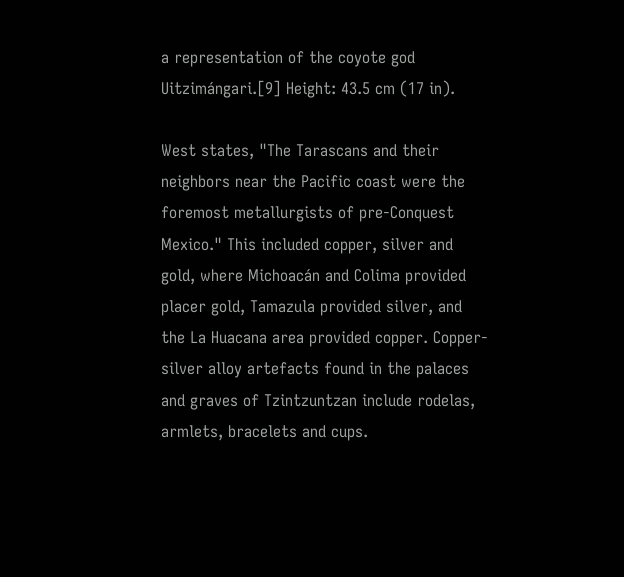a representation of the coyote god Uitzimángari.[9] Height: 43.5 cm (17 in).

West states, "The Tarascans and their neighbors near the Pacific coast were the foremost metallurgists of pre-Conquest Mexico." This included copper, silver and gold, where Michoacán and Colima provided placer gold, Tamazula provided silver, and the La Huacana area provided copper. Copper-silver alloy artefacts found in the palaces and graves of Tzintzuntzan include rodelas, armlets, bracelets and cups.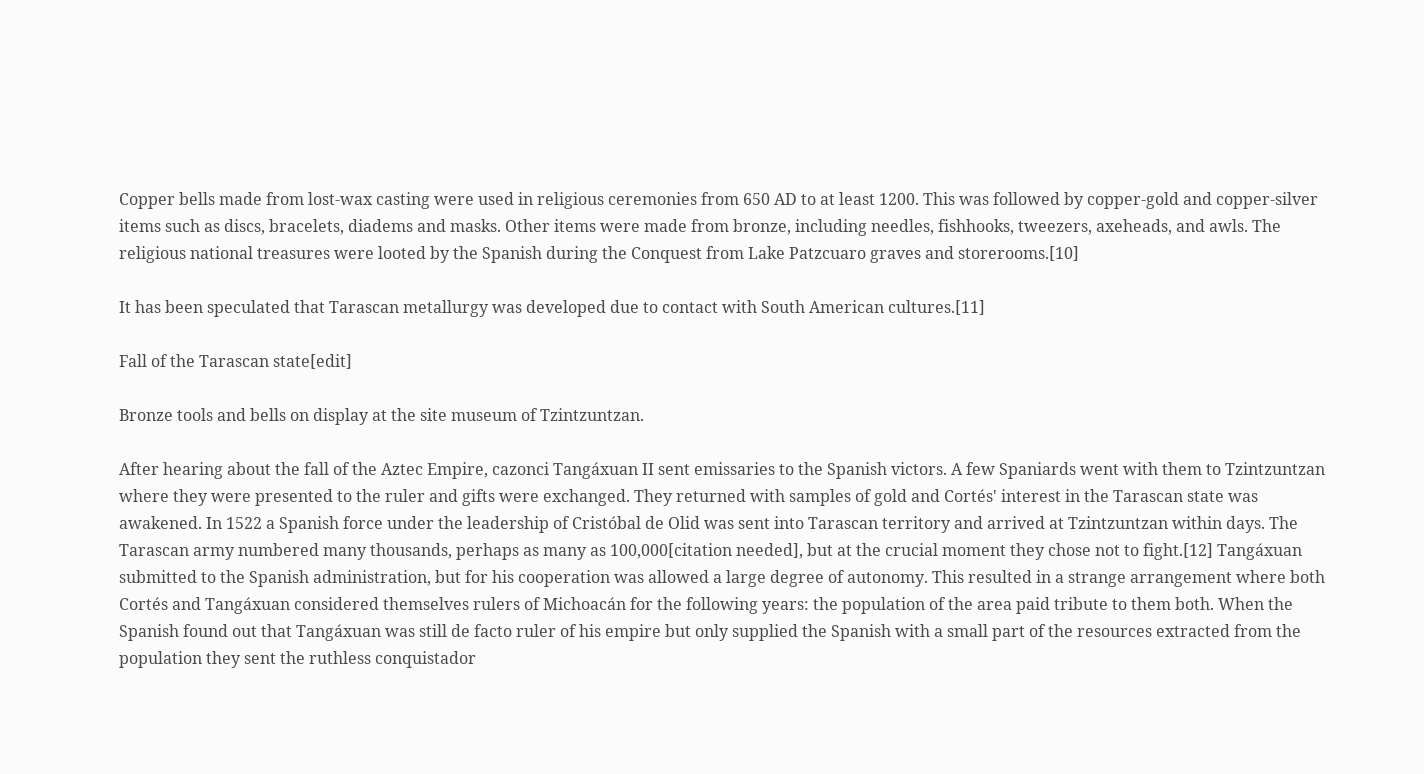Copper bells made from lost-wax casting were used in religious ceremonies from 650 AD to at least 1200. This was followed by copper-gold and copper-silver items such as discs, bracelets, diadems and masks. Other items were made from bronze, including needles, fishhooks, tweezers, axeheads, and awls. The religious national treasures were looted by the Spanish during the Conquest from Lake Patzcuaro graves and storerooms.[10]

It has been speculated that Tarascan metallurgy was developed due to contact with South American cultures.[11]

Fall of the Tarascan state[edit]

Bronze tools and bells on display at the site museum of Tzintzuntzan.

After hearing about the fall of the Aztec Empire, cazonci Tangáxuan II sent emissaries to the Spanish victors. A few Spaniards went with them to Tzintzuntzan where they were presented to the ruler and gifts were exchanged. They returned with samples of gold and Cortés' interest in the Tarascan state was awakened. In 1522 a Spanish force under the leadership of Cristóbal de Olid was sent into Tarascan territory and arrived at Tzintzuntzan within days. The Tarascan army numbered many thousands, perhaps as many as 100,000[citation needed], but at the crucial moment they chose not to fight.[12] Tangáxuan submitted to the Spanish administration, but for his cooperation was allowed a large degree of autonomy. This resulted in a strange arrangement where both Cortés and Tangáxuan considered themselves rulers of Michoacán for the following years: the population of the area paid tribute to them both. When the Spanish found out that Tangáxuan was still de facto ruler of his empire but only supplied the Spanish with a small part of the resources extracted from the population they sent the ruthless conquistador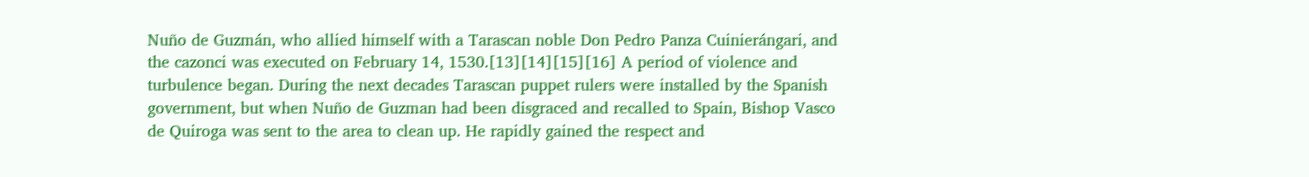Nuño de Guzmán, who allied himself with a Tarascan noble Don Pedro Panza Cuinierángari, and the cazonci was executed on February 14, 1530.[13][14][15][16] A period of violence and turbulence began. During the next decades Tarascan puppet rulers were installed by the Spanish government, but when Nuño de Guzman had been disgraced and recalled to Spain, Bishop Vasco de Quiroga was sent to the area to clean up. He rapidly gained the respect and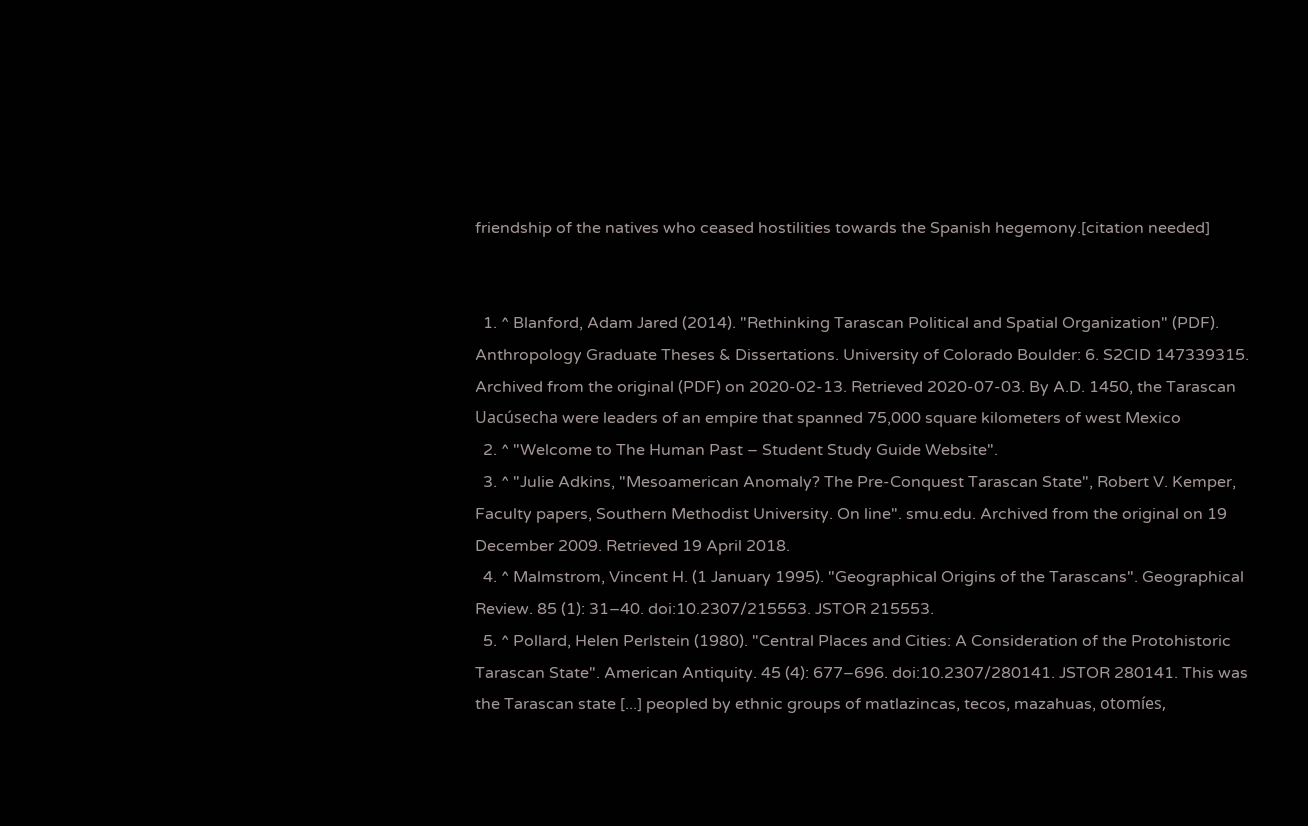friendship of the natives who ceased hostilities towards the Spanish hegemony.[citation needed]


  1. ^ Blanford, Adam Jared (2014). "Rethinking Tarascan Political and Spatial Organization" (PDF). Anthropology Graduate Theses & Dissertations. University of Colorado Boulder: 6. S2CID 147339315. Archived from the original (PDF) on 2020-02-13. Retrieved 2020-07-03. By A.D. 1450, the Tarascan Uacúsecha were leaders of an empire that spanned 75,000 square kilometers of west Mexico
  2. ^ "Welcome to The Human Past – Student Study Guide Website".
  3. ^ "Julie Adkins, "Mesoamerican Anomaly? The Pre-Conquest Tarascan State", Robert V. Kemper, Faculty papers, Southern Methodist University. On line". smu.edu. Archived from the original on 19 December 2009. Retrieved 19 April 2018.
  4. ^ Malmstrom, Vincent H. (1 January 1995). "Geographical Origins of the Tarascans". Geographical Review. 85 (1): 31–40. doi:10.2307/215553. JSTOR 215553.
  5. ^ Pollard, Helen Perlstein (1980). "Central Places and Cities: A Consideration of the Protohistoric Tarascan State". American Antiquity. 45 (4): 677–696. doi:10.2307/280141. JSTOR 280141. This was the Tarascan state [...] peopled by ethnic groups of matlazincas, tecos, mazahuas, otomíes,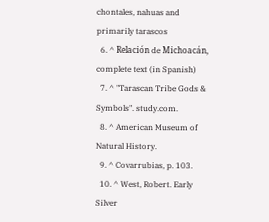chontales, nahuas and primarily tarascos
  6. ^ Relación de Michoacán, complete text (in Spanish)
  7. ^ "Tarascan Tribe Gods & Symbols". study.com.
  8. ^ American Museum of Natural History.
  9. ^ Covarrubias, p. 103.
  10. ^ West, Robert. Early Silver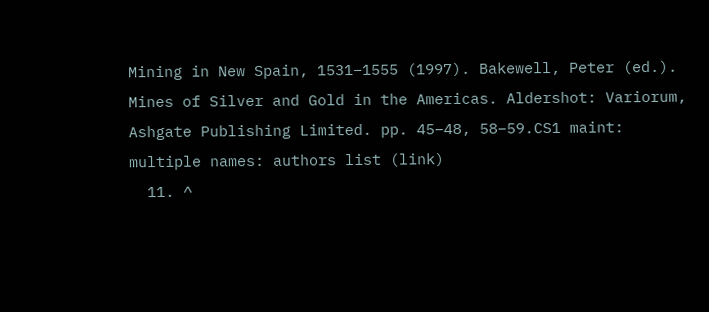Mining in New Spain, 1531–1555 (1997). Bakewell, Peter (ed.). Mines of Silver and Gold in the Americas. Aldershot: Variorum, Ashgate Publishing Limited. pp. 45–48, 58–59.CS1 maint: multiple names: authors list (link)
  11. ^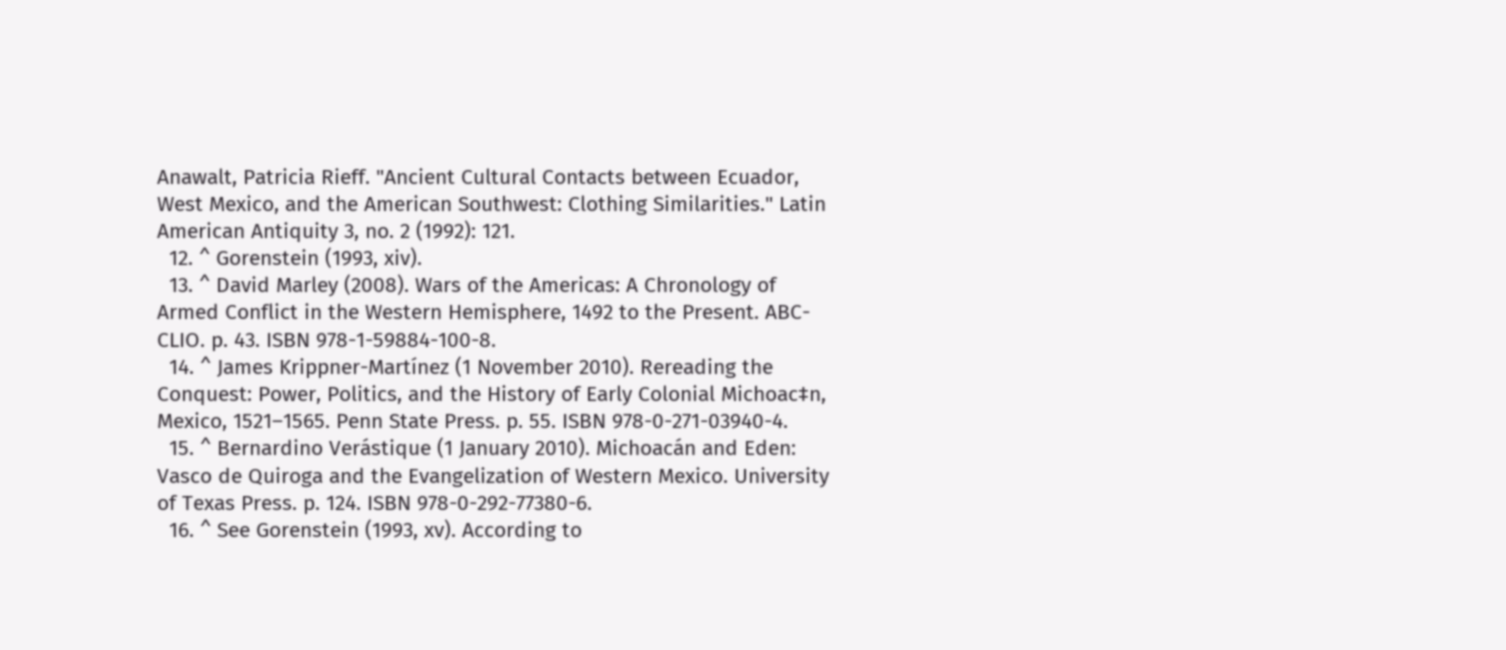Anawalt, Patricia Rieff. "Ancient Cultural Contacts between Ecuador, West Mexico, and the American Southwest: Clothing Similarities." Latin American Antiquity 3, no. 2 (1992): 121.
  12. ^ Gorenstein (1993, xiv).
  13. ^ David Marley (2008). Wars of the Americas: A Chronology of Armed Conflict in the Western Hemisphere, 1492 to the Present. ABC-CLIO. p. 43. ISBN 978-1-59884-100-8.
  14. ^ James Krippner-Martínez (1 November 2010). Rereading the Conquest: Power, Politics, and the History of Early Colonial Michoac‡n, Mexico, 1521–1565. Penn State Press. p. 55. ISBN 978-0-271-03940-4.
  15. ^ Bernardino Verástique (1 January 2010). Michoacán and Eden: Vasco de Quiroga and the Evangelization of Western Mexico. University of Texas Press. p. 124. ISBN 978-0-292-77380-6.
  16. ^ See Gorenstein (1993, xv). According to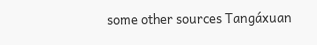some other sources Tangáxuan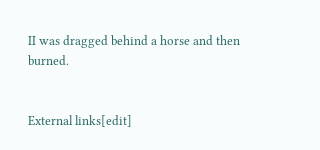II was dragged behind a horse and then burned.


External links[edit]